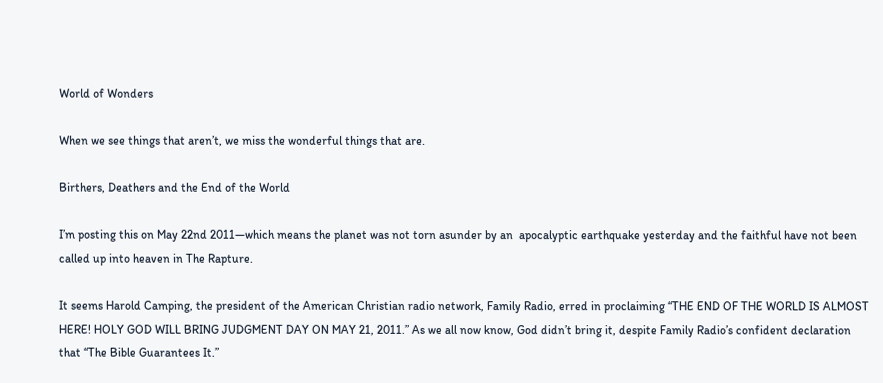World of Wonders

When we see things that aren’t, we miss the wonderful things that are.

Birthers, Deathers and the End of the World

I’m posting this on May 22nd 2011—which means the planet was not torn asunder by an  apocalyptic earthquake yesterday and the faithful have not been called up into heaven in The Rapture.

It seems Harold Camping, the president of the American Christian radio network, Family Radio, erred in proclaiming “THE END OF THE WORLD IS ALMOST HERE! HOLY GOD WILL BRING JUDGMENT DAY ON MAY 21, 2011.” As we all now know, God didn’t bring it, despite Family Radio’s confident declaration that “The Bible Guarantees It.”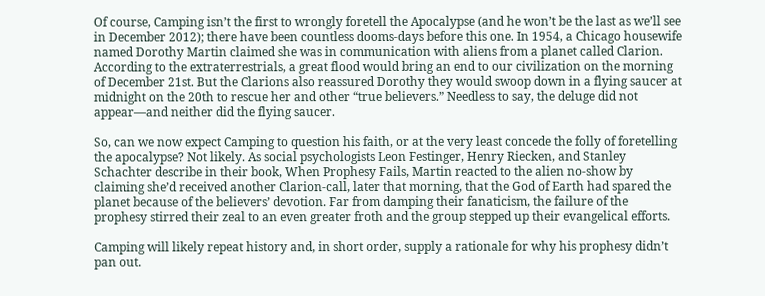Of course, Camping isn’t the first to wrongly foretell the Apocalypse (and he won’t be the last as we’ll see in December 2012); there have been countless dooms-days before this one. In 1954, a Chicago housewife named Dorothy Martin claimed she was in communication with aliens from a planet called Clarion. According to the extraterrestrials, a great flood would bring an end to our civilization on the morning of December 21st. But the Clarions also reassured Dorothy they would swoop down in a flying saucer at midnight on the 20th to rescue her and other “true believers.” Needless to say, the deluge did not appear—and neither did the flying saucer.

So, can we now expect Camping to question his faith, or at the very least concede the folly of foretelling the apocalypse? Not likely. As social psychologists Leon Festinger, Henry Riecken, and Stanley Schachter describe in their book, When Prophesy Fails, Martin reacted to the alien no-show by claiming she’d received another Clarion-call, later that morning, that the God of Earth had spared the planet because of the believers’ devotion. Far from damping their fanaticism, the failure of the prophesy stirred their zeal to an even greater froth and the group stepped up their evangelical efforts.

Camping will likely repeat history and, in short order, supply a rationale for why his prophesy didn’t pan out.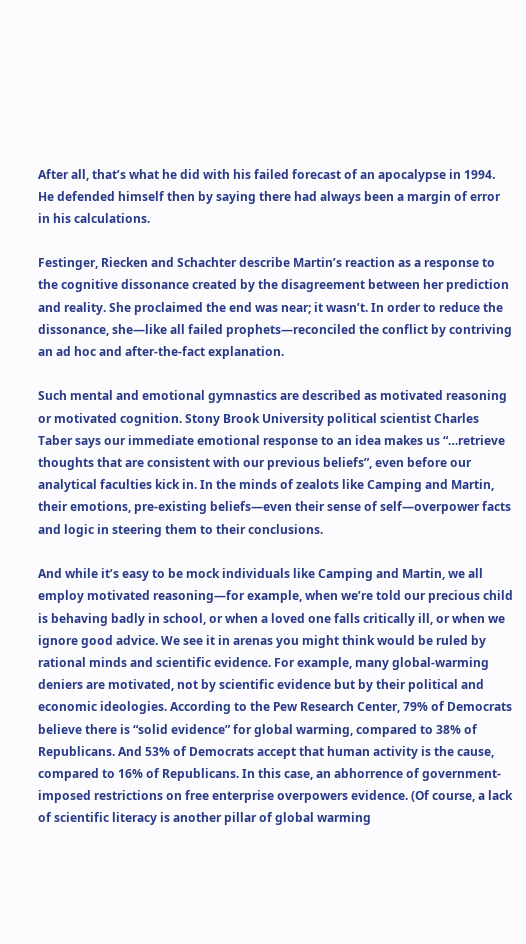After all, that’s what he did with his failed forecast of an apocalypse in 1994. He defended himself then by saying there had always been a margin of error in his calculations.

Festinger, Riecken and Schachter describe Martin’s reaction as a response to the cognitive dissonance created by the disagreement between her prediction and reality. She proclaimed the end was near; it wasn’t. In order to reduce the dissonance, she—like all failed prophets—reconciled the conflict by contriving an ad hoc and after-the-fact explanation.

Such mental and emotional gymnastics are described as motivated reasoning or motivated cognition. Stony Brook University political scientist Charles Taber says our immediate emotional response to an idea makes us “…retrieve thoughts that are consistent with our previous beliefs”, even before our analytical faculties kick in. In the minds of zealots like Camping and Martin, their emotions, pre-existing beliefs—even their sense of self—overpower facts and logic in steering them to their conclusions.

And while it’s easy to be mock individuals like Camping and Martin, we all employ motivated reasoning—for example, when we’re told our precious child is behaving badly in school, or when a loved one falls critically ill, or when we ignore good advice. We see it in arenas you might think would be ruled by rational minds and scientific evidence. For example, many global-warming deniers are motivated, not by scientific evidence but by their political and economic ideologies. According to the Pew Research Center, 79% of Democrats believe there is “solid evidence” for global warming, compared to 38% of Republicans. And 53% of Democrats accept that human activity is the cause, compared to 16% of Republicans. In this case, an abhorrence of government-imposed restrictions on free enterprise overpowers evidence. (Of course, a lack of scientific literacy is another pillar of global warming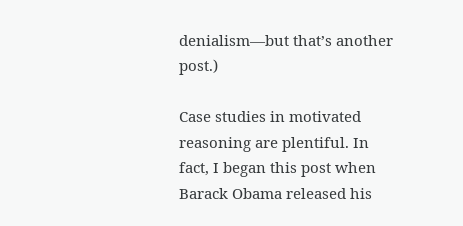denialism—but that’s another post.)

Case studies in motivated reasoning are plentiful. In fact, I began this post when Barack Obama released his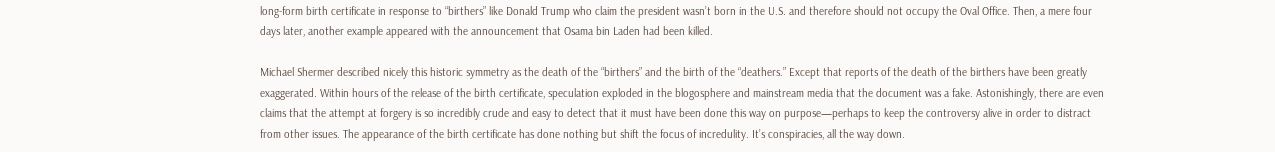long-form birth certificate in response to “birthers” like Donald Trump who claim the president wasn’t born in the U.S. and therefore should not occupy the Oval Office. Then, a mere four days later, another example appeared with the announcement that Osama bin Laden had been killed.

Michael Shermer described nicely this historic symmetry as the death of the “birthers” and the birth of the “deathers.” Except that reports of the death of the birthers have been greatly exaggerated. Within hours of the release of the birth certificate, speculation exploded in the blogosphere and mainstream media that the document was a fake. Astonishingly, there are even claims that the attempt at forgery is so incredibly crude and easy to detect that it must have been done this way on purpose—perhaps to keep the controversy alive in order to distract from other issues. The appearance of the birth certificate has done nothing but shift the focus of incredulity. It’s conspiracies, all the way down.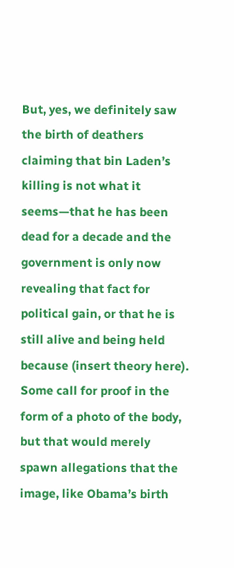But, yes, we definitely saw the birth of deathers claiming that bin Laden’s killing is not what it seems—that he has been dead for a decade and the government is only now revealing that fact for political gain, or that he is still alive and being held because (insert theory here). Some call for proof in the form of a photo of the body, but that would merely spawn allegations that the image, like Obama’s birth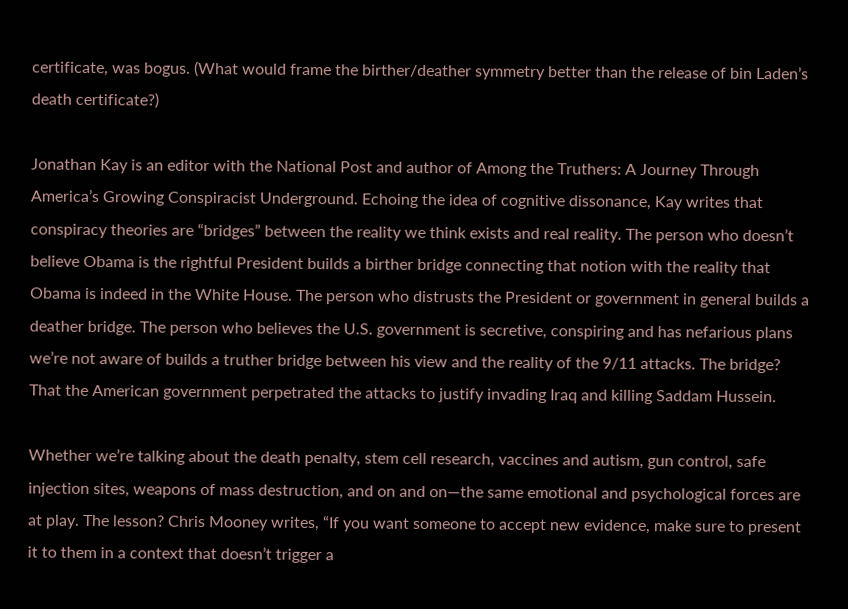certificate, was bogus. (What would frame the birther/deather symmetry better than the release of bin Laden’s death certificate?)

Jonathan Kay is an editor with the National Post and author of Among the Truthers: A Journey Through America’s Growing Conspiracist Underground. Echoing the idea of cognitive dissonance, Kay writes that conspiracy theories are “bridges” between the reality we think exists and real reality. The person who doesn’t believe Obama is the rightful President builds a birther bridge connecting that notion with the reality that Obama is indeed in the White House. The person who distrusts the President or government in general builds a deather bridge. The person who believes the U.S. government is secretive, conspiring and has nefarious plans we’re not aware of builds a truther bridge between his view and the reality of the 9/11 attacks. The bridge? That the American government perpetrated the attacks to justify invading Iraq and killing Saddam Hussein.

Whether we’re talking about the death penalty, stem cell research, vaccines and autism, gun control, safe injection sites, weapons of mass destruction, and on and on—the same emotional and psychological forces are at play. The lesson? Chris Mooney writes, “If you want someone to accept new evidence, make sure to present it to them in a context that doesn’t trigger a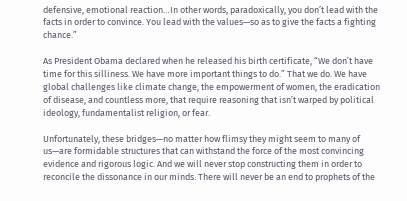defensive, emotional reaction…In other words, paradoxically, you don’t lead with the facts in order to convince. You lead with the values—so as to give the facts a fighting chance.”

As President Obama declared when he released his birth certificate, “We don’t have time for this silliness. We have more important things to do.” That we do. We have global challenges like climate change, the empowerment of women, the eradication of disease, and countless more, that require reasoning that isn’t warped by political ideology, fundamentalist religion, or fear.

Unfortunately, these bridges—no matter how flimsy they might seem to many of us—are formidable structures that can withstand the force of the most convincing evidence and rigorous logic. And we will never stop constructing them in order to reconcile the dissonance in our minds. There will never be an end to prophets of the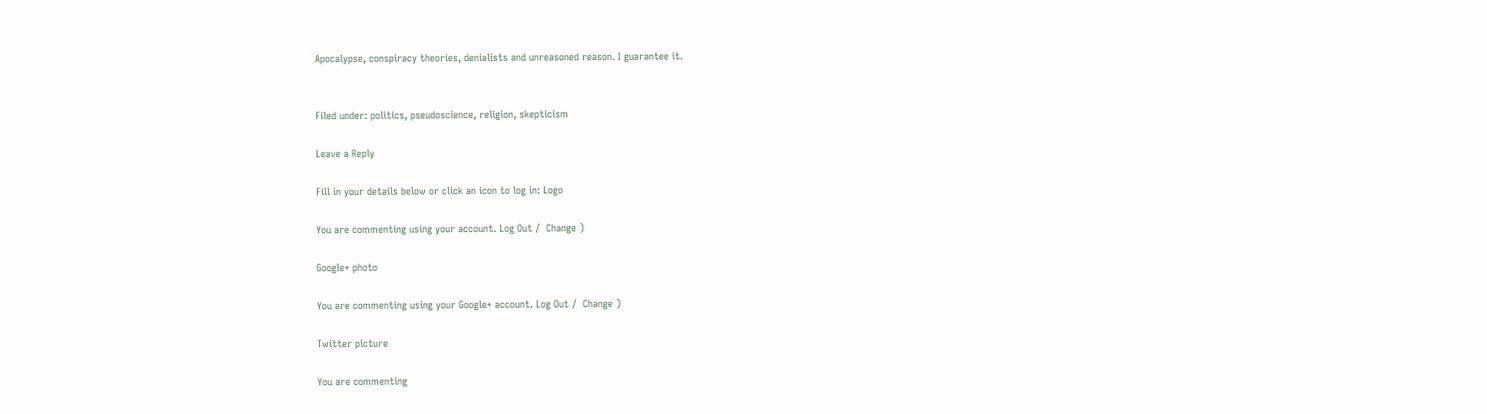Apocalypse, conspiracy theories, denialists and unreasoned reason. I guarantee it.


Filed under: politics, pseudoscience, religion, skepticism

Leave a Reply

Fill in your details below or click an icon to log in: Logo

You are commenting using your account. Log Out /  Change )

Google+ photo

You are commenting using your Google+ account. Log Out /  Change )

Twitter picture

You are commenting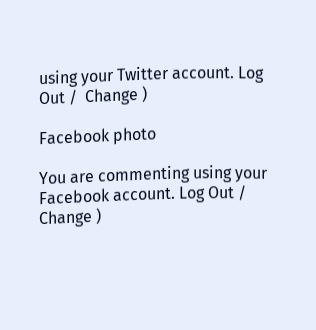using your Twitter account. Log Out /  Change )

Facebook photo

You are commenting using your Facebook account. Log Out /  Change )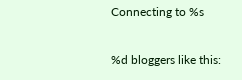Connecting to %s

%d bloggers like this: